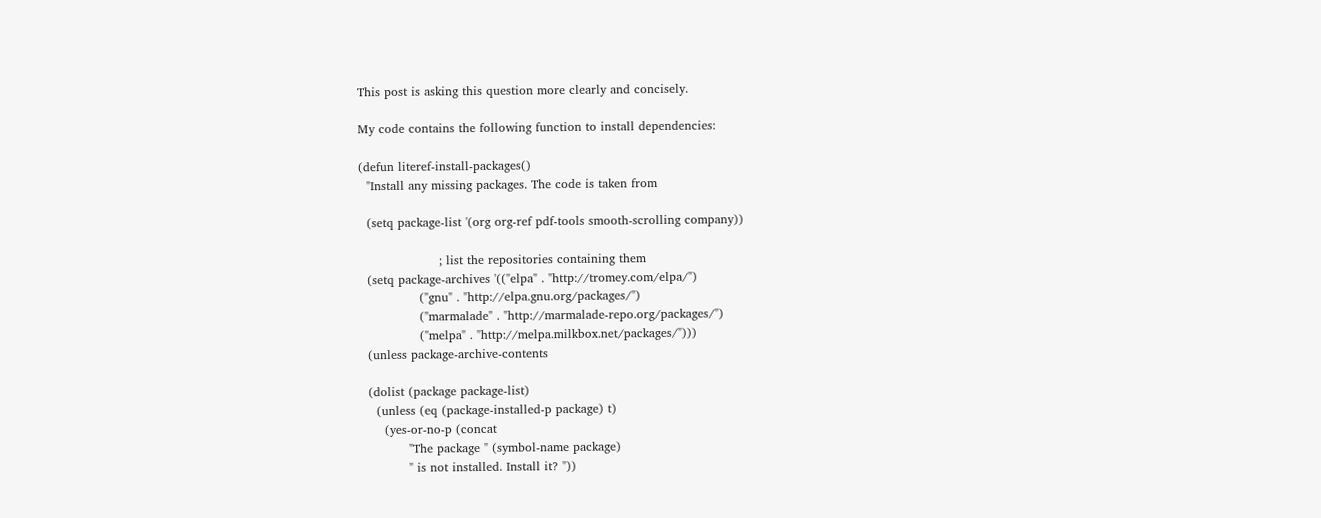This post is asking this question more clearly and concisely.

My code contains the following function to install dependencies:

(defun literef-install-packages()
  "Install any missing packages. The code is taken from

  (setq package-list '(org org-ref pdf-tools smooth-scrolling company))

                    ; list the repositories containing them
  (setq package-archives '(("elpa" . "http://tromey.com/elpa/")
               ("gnu" . "http://elpa.gnu.org/packages/")
               ("marmalade" . "http://marmalade-repo.org/packages/")
               ("melpa" . "http://melpa.milkbox.net/packages/")))
  (unless package-archive-contents

  (dolist (package package-list)
    (unless (eq (package-installed-p package) t)
      (yes-or-no-p (concat
            "The package " (symbol-name package)
            " is not installed. Install it? "))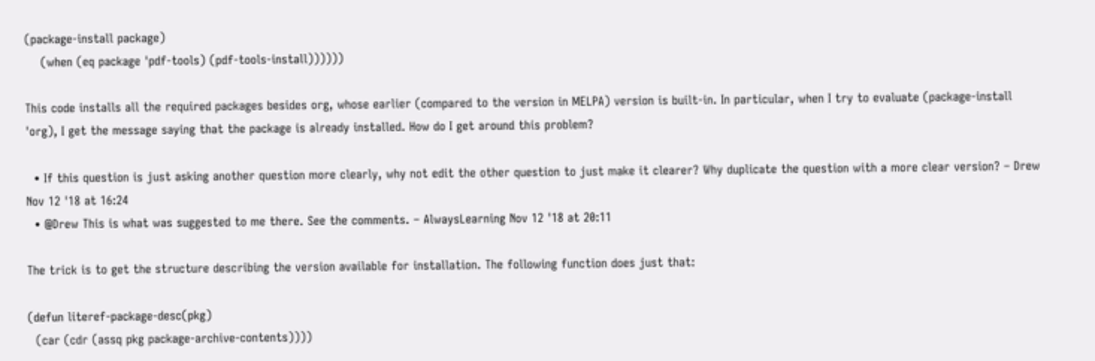(package-install package)
    (when (eq package 'pdf-tools) (pdf-tools-install))))))

This code installs all the required packages besides org, whose earlier (compared to the version in MELPA) version is built-in. In particular, when I try to evaluate (package-install 'org), I get the message saying that the package is already installed. How do I get around this problem?

  • If this question is just asking another question more clearly, why not edit the other question to just make it clearer? Why duplicate the question with a more clear version? – Drew Nov 12 '18 at 16:24
  • @Drew This is what was suggested to me there. See the comments. – AlwaysLearning Nov 12 '18 at 20:11

The trick is to get the structure describing the version available for installation. The following function does just that:

(defun literef-package-desc(pkg)
  (car (cdr (assq pkg package-archive-contents))))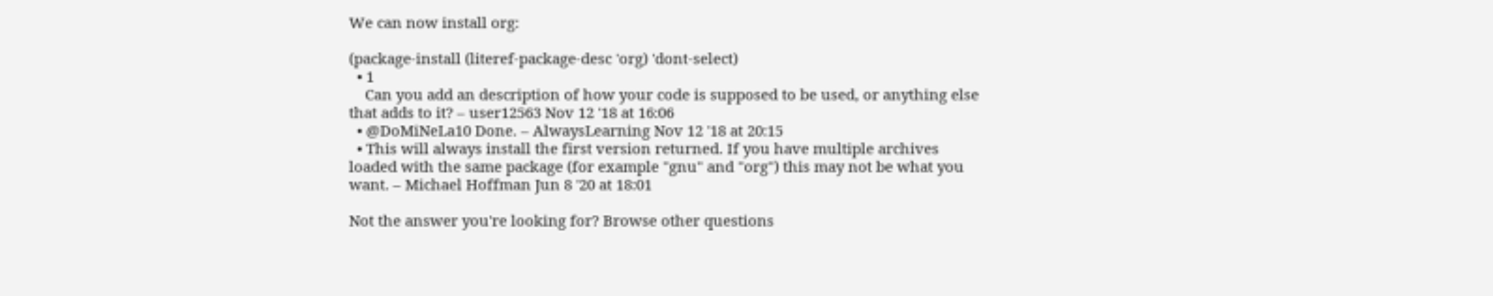We can now install org:

(package-install (literef-package-desc 'org) 'dont-select)
  • 1
    Can you add an description of how your code is supposed to be used, or anything else that adds to it? – user12563 Nov 12 '18 at 16:06
  • @DoMiNeLa10 Done. – AlwaysLearning Nov 12 '18 at 20:15
  • This will always install the first version returned. If you have multiple archives loaded with the same package (for example "gnu" and "org") this may not be what you want. – Michael Hoffman Jun 8 '20 at 18:01

Not the answer you're looking for? Browse other questions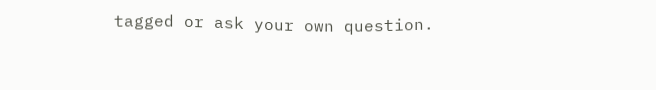tagged or ask your own question.